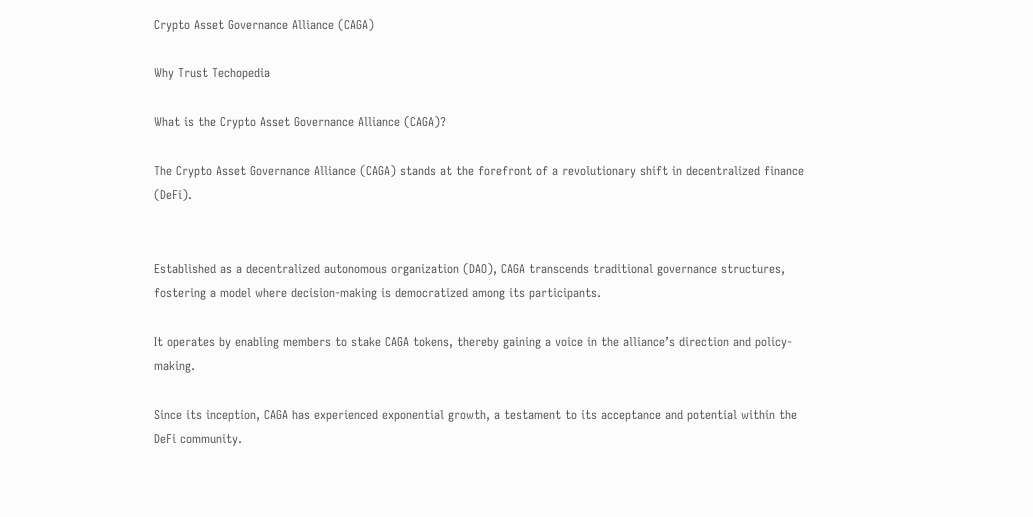Crypto Asset Governance Alliance (CAGA)

Why Trust Techopedia

What is the Crypto Asset Governance Alliance (CAGA)?

The Crypto Asset Governance Alliance (CAGA) stands at the forefront of a revolutionary shift in decentralized finance (DeFi).


Established as a decentralized autonomous organization (DAO), CAGA transcends traditional governance structures, fostering a model where decision-making is democratized among its participants.

It operates by enabling members to stake CAGA tokens, thereby gaining a voice in the alliance’s direction and policy-making.

Since its inception, CAGA has experienced exponential growth, a testament to its acceptance and potential within the DeFi community.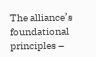The alliance’s foundational principles –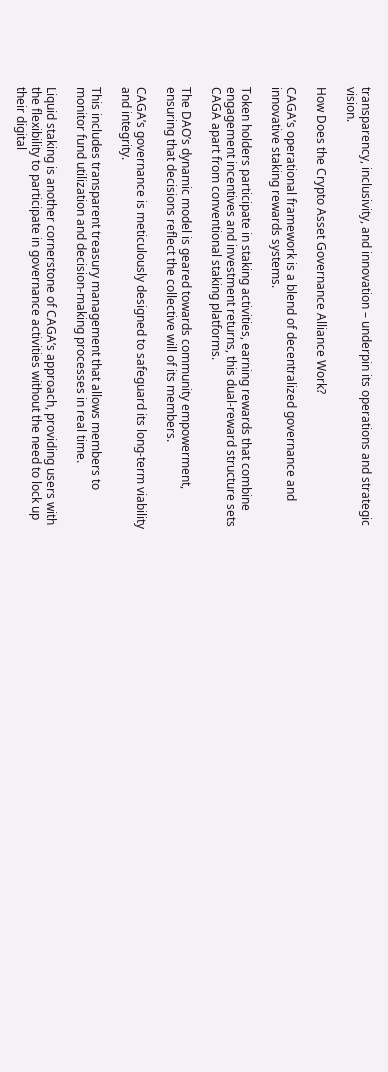transparency, inclusivity, and innovation – underpin its operations and strategic vision.

How Does the Crypto Asset Governance Alliance Work?

CAGA’s operational framework is a blend of decentralized governance and innovative staking rewards systems.

Token holders participate in staking activities, earning rewards that combine engagement incentives and investment returns, this dual-reward structure sets CAGA apart from conventional staking platforms.

The DAO’s dynamic model is geared towards community empowerment, ensuring that decisions reflect the collective will of its members.

CAGA’s governance is meticulously designed to safeguard its long-term viability and integrity.

This includes transparent treasury management that allows members to monitor fund utilization and decision-making processes in real time.

Liquid staking is another cornerstone of CAGA’s approach, providing users with the flexibility to participate in governance activities without the need to lock up their digital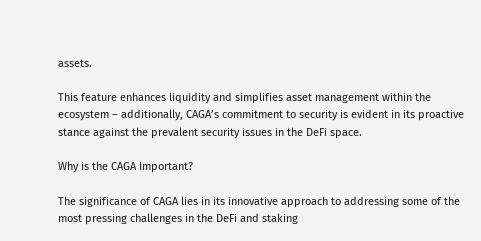assets.

This feature enhances liquidity and simplifies asset management within the ecosystem – additionally, CAGA’s commitment to security is evident in its proactive stance against the prevalent security issues in the DeFi space.

Why is the CAGA Important?

The significance of CAGA lies in its innovative approach to addressing some of the most pressing challenges in the DeFi and staking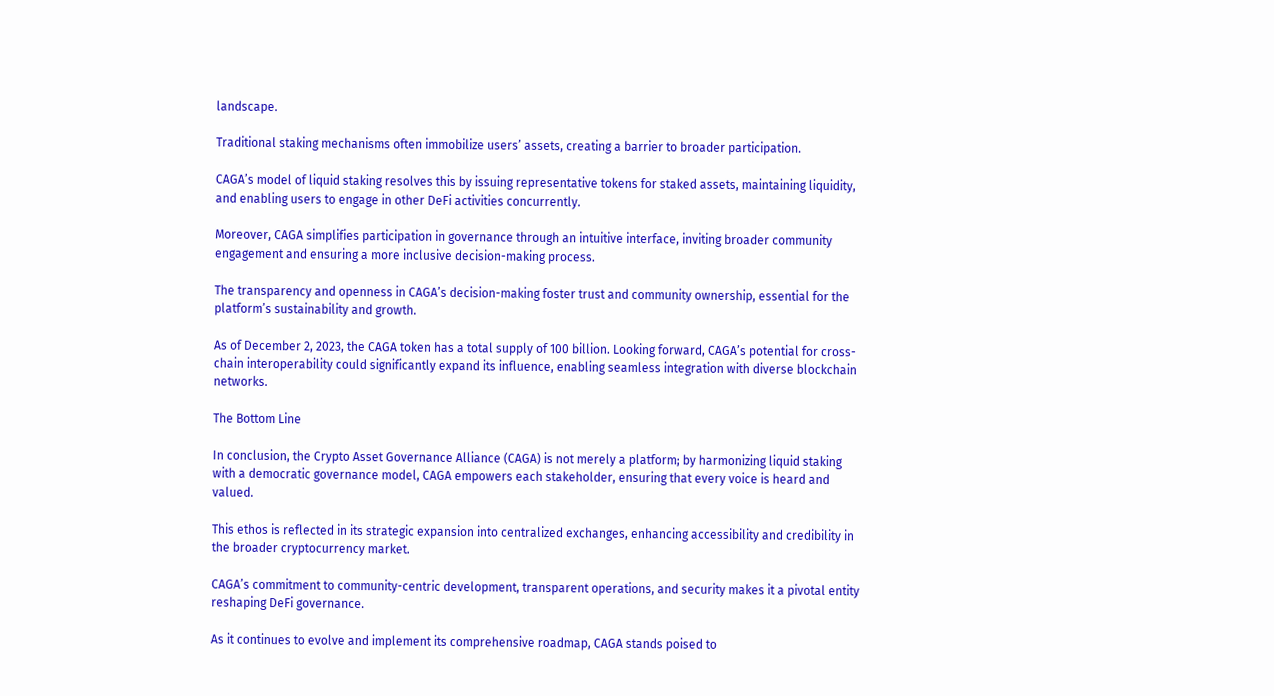landscape.

Traditional staking mechanisms often immobilize users’ assets, creating a barrier to broader participation.

CAGA’s model of liquid staking resolves this by issuing representative tokens for staked assets, maintaining liquidity, and enabling users to engage in other DeFi activities concurrently.

Moreover, CAGA simplifies participation in governance through an intuitive interface, inviting broader community engagement and ensuring a more inclusive decision-making process.

The transparency and openness in CAGA’s decision-making foster trust and community ownership, essential for the platform’s sustainability and growth.

As of December 2, 2023, the CAGA token has a total supply of 100 billion. Looking forward, CAGA’s potential for cross-chain interoperability could significantly expand its influence, enabling seamless integration with diverse blockchain networks.

The Bottom Line

In conclusion, the Crypto Asset Governance Alliance (CAGA) is not merely a platform; by harmonizing liquid staking with a democratic governance model, CAGA empowers each stakeholder, ensuring that every voice is heard and valued.

This ethos is reflected in its strategic expansion into centralized exchanges, enhancing accessibility and credibility in the broader cryptocurrency market.

CAGA’s commitment to community-centric development, transparent operations, and security makes it a pivotal entity reshaping DeFi governance.

As it continues to evolve and implement its comprehensive roadmap, CAGA stands poised to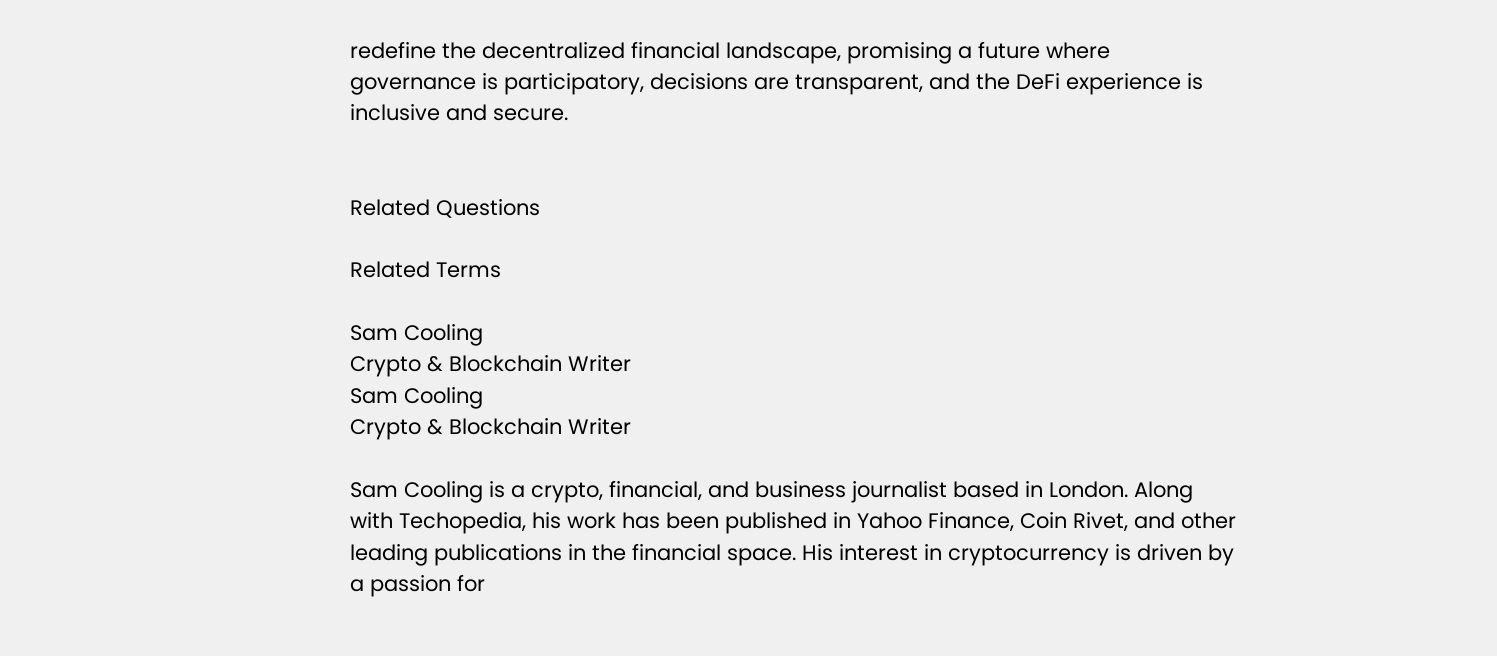redefine the decentralized financial landscape, promising a future where governance is participatory, decisions are transparent, and the DeFi experience is inclusive and secure.


Related Questions

Related Terms

Sam Cooling
Crypto & Blockchain Writer
Sam Cooling
Crypto & Blockchain Writer

Sam Cooling is a crypto, financial, and business journalist based in London. Along with Techopedia, his work has been published in Yahoo Finance, Coin Rivet, and other leading publications in the financial space. His interest in cryptocurrency is driven by a passion for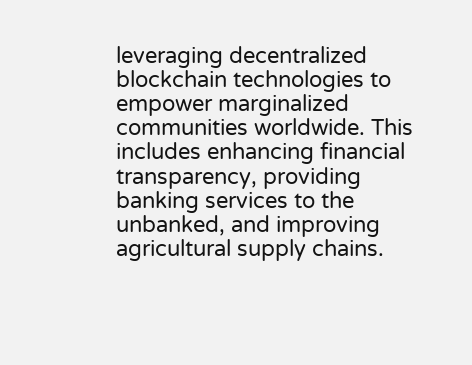leveraging decentralized blockchain technologies to empower marginalized communities worldwide. This includes enhancing financial transparency, providing banking services to the unbanked, and improving agricultural supply chains.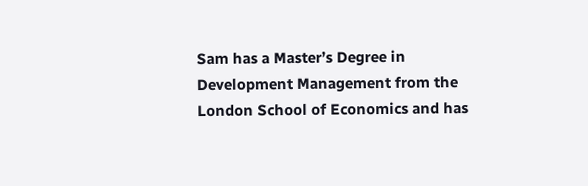Sam has a Master’s Degree in Development Management from the London School of Economics and has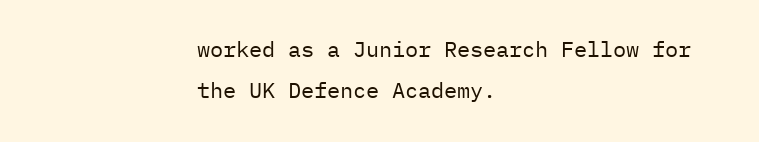worked as a Junior Research Fellow for the UK Defence Academy.